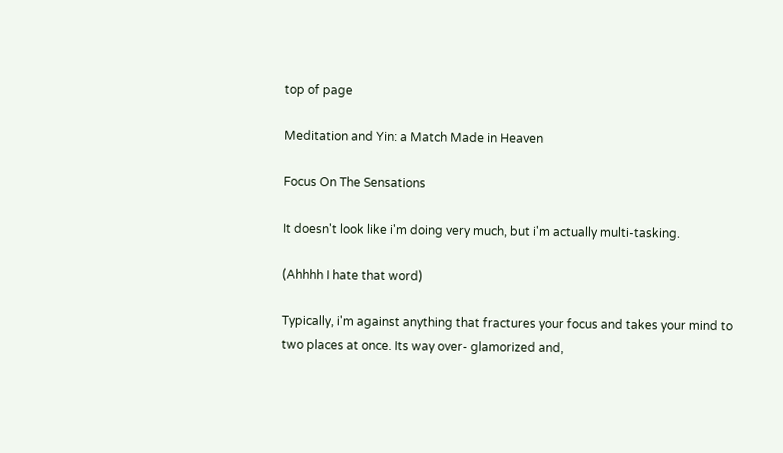top of page

Meditation and Yin: a Match Made in Heaven

Focus On The Sensations

It doesn't look like i'm doing very much, but i'm actually multi-tasking.

(Ahhhh I hate that word)

Typically, i'm against anything that fractures your focus and takes your mind to two places at once. Its way over- glamorized and,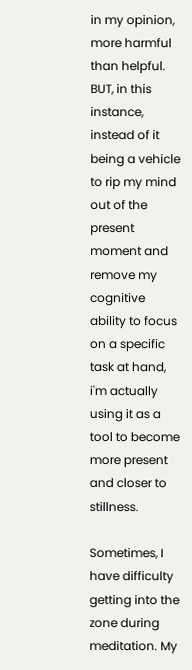in my opinion, more harmful than helpful. BUT, in this instance, instead of it being a vehicle to rip my mind out of the present moment and remove my cognitive ability to focus on a specific task at hand, i'm actually using it as a tool to become more present and closer to stillness.

Sometimes, I have difficulty getting into the zone during meditation. My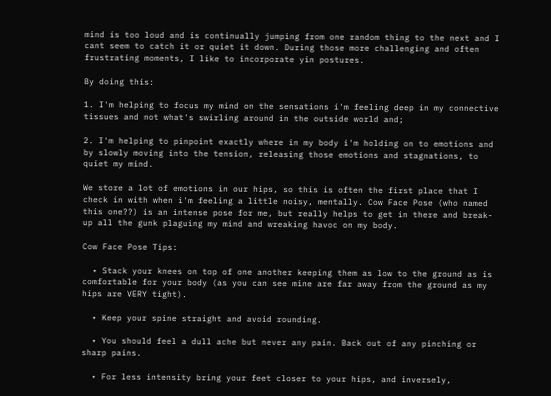mind is too loud and is continually jumping from one random thing to the next and I cant seem to catch it or quiet it down. During those more challenging and often frustrating moments, I like to incorporate yin postures.

By doing this:

1. I'm helping to focus my mind on the sensations i'm feeling deep in my connective tissues and not what's swirling around in the outside world and;

2. I'm helping to pinpoint exactly where in my body i'm holding on to emotions and by slowly moving into the tension, releasing those emotions and stagnations, to quiet my mind.

We store a lot of emotions in our hips, so this is often the first place that I check in with when i'm feeling a little noisy, mentally. Cow Face Pose (who named this one??) is an intense pose for me, but really helps to get in there and break-up all the gunk plaguing my mind and wreaking havoc on my body.

Cow Face Pose Tips:

  • Stack your knees on top of one another keeping them as low to the ground as is comfortable for your body (as you can see mine are far away from the ground as my hips are VERY tight).

  • Keep your spine straight and avoid rounding.

  • You should feel a dull ache but never any pain. Back out of any pinching or sharp pains.

  • For less intensity bring your feet closer to your hips, and inversely,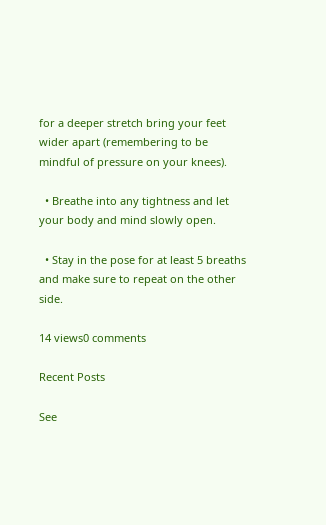for a deeper stretch bring your feet wider apart (remembering to be mindful of pressure on your knees).

  • Breathe into any tightness and let your body and mind slowly open.

  • Stay in the pose for at least 5 breaths and make sure to repeat on the other side.

14 views0 comments

Recent Posts

See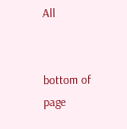All


bottom of page